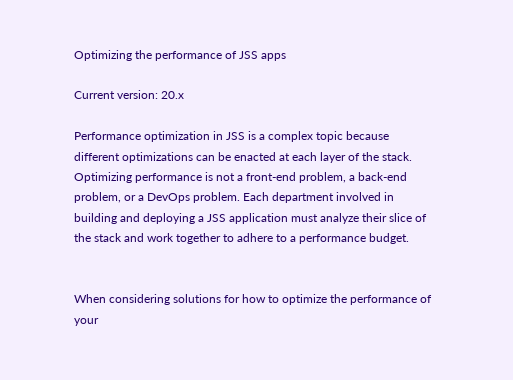Optimizing the performance of JSS apps

Current version: 20.x

Performance optimization in JSS is a complex topic because different optimizations can be enacted at each layer of the stack. Optimizing performance is not a front-end problem, a back-end problem, or a DevOps problem. Each department involved in building and deploying a JSS application must analyze their slice of the stack and work together to adhere to a performance budget.


When considering solutions for how to optimize the performance of your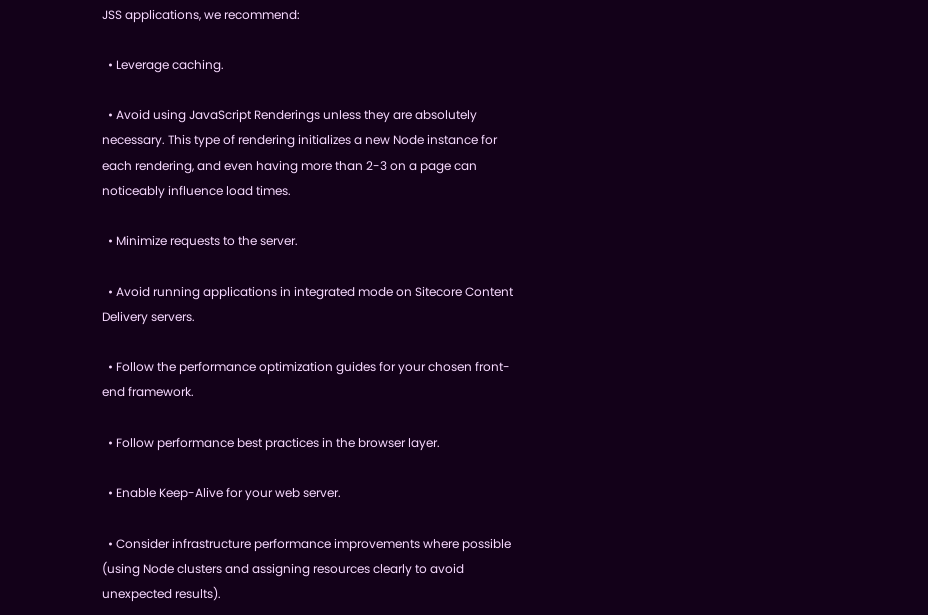JSS applications, we recommend:

  • Leverage caching.

  • Avoid using JavaScript Renderings unless they are absolutely necessary. This type of rendering initializes a new Node instance for each rendering, and even having more than 2-3 on a page can noticeably influence load times.

  • Minimize requests to the server.

  • Avoid running applications in integrated mode on Sitecore Content Delivery servers.

  • Follow the performance optimization guides for your chosen front-end framework.

  • Follow performance best practices in the browser layer.

  • Enable Keep-Alive for your web server.

  • Consider infrastructure performance improvements where possible (using Node clusters and assigning resources clearly to avoid unexpected results).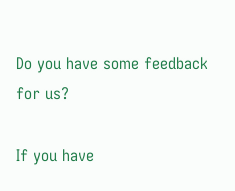Do you have some feedback for us?

If you have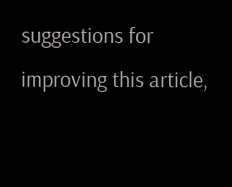suggestions for improving this article,